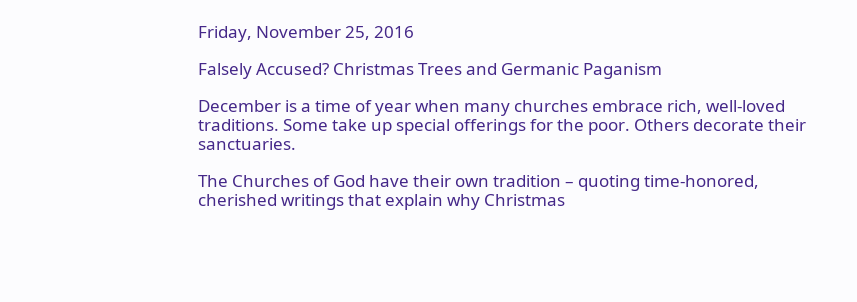Friday, November 25, 2016

Falsely Accused? Christmas Trees and Germanic Paganism

December is a time of year when many churches embrace rich, well-loved traditions. Some take up special offerings for the poor. Others decorate their sanctuaries.

The Churches of God have their own tradition – quoting time-honored, cherished writings that explain why Christmas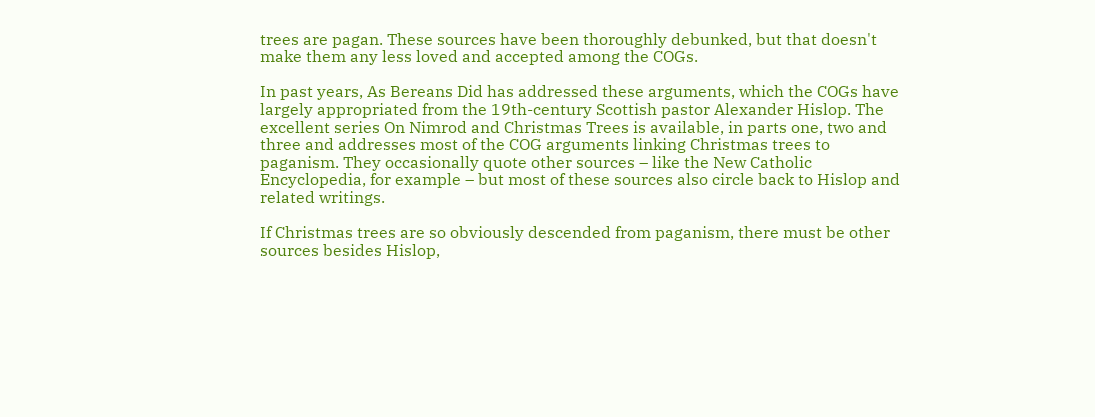trees are pagan. These sources have been thoroughly debunked, but that doesn't make them any less loved and accepted among the COGs.

In past years, As Bereans Did has addressed these arguments, which the COGs have largely appropriated from the 19th-century Scottish pastor Alexander Hislop. The excellent series On Nimrod and Christmas Trees is available, in parts one, two and three and addresses most of the COG arguments linking Christmas trees to paganism. They occasionally quote other sources – like the New Catholic Encyclopedia, for example – but most of these sources also circle back to Hislop and related writings.

If Christmas trees are so obviously descended from paganism, there must be other sources besides Hislop,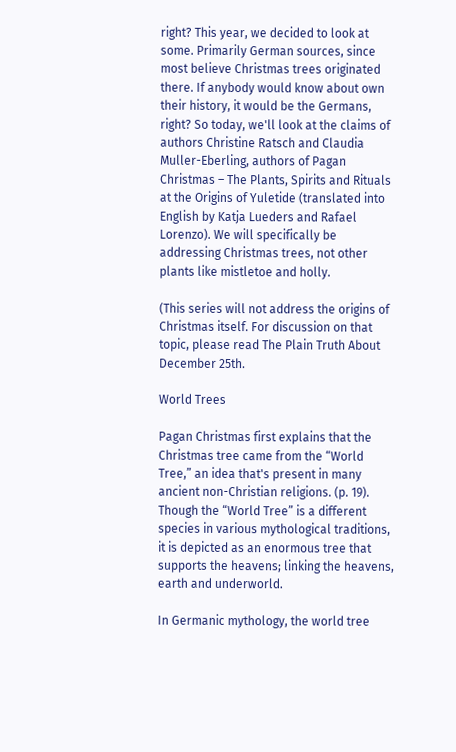right? This year, we decided to look at some. Primarily German sources, since most believe Christmas trees originated there. If anybody would know about own their history, it would be the Germans, right? So today, we'll look at the claims of authors Christine Ratsch and Claudia Muller-Eberling, authors of Pagan Christmas – The Plants, Spirits and Rituals at the Origins of Yuletide (translated into English by Katja Lueders and Rafael Lorenzo). We will specifically be addressing Christmas trees, not other plants like mistletoe and holly.

(This series will not address the origins of Christmas itself. For discussion on that topic, please read The Plain Truth About December 25th.

World Trees

Pagan Christmas first explains that the Christmas tree came from the “World Tree,” an idea that's present in many ancient non-Christian religions. (p. 19). Though the “World Tree” is a different species in various mythological traditions, it is depicted as an enormous tree that supports the heavens; linking the heavens, earth and underworld.

In Germanic mythology, the world tree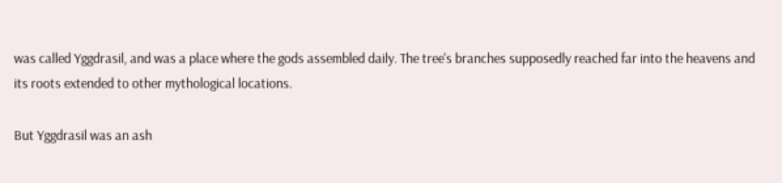was called Yggdrasil, and was a place where the gods assembled daily. The tree's branches supposedly reached far into the heavens and its roots extended to other mythological locations.

But Yggdrasil was an ash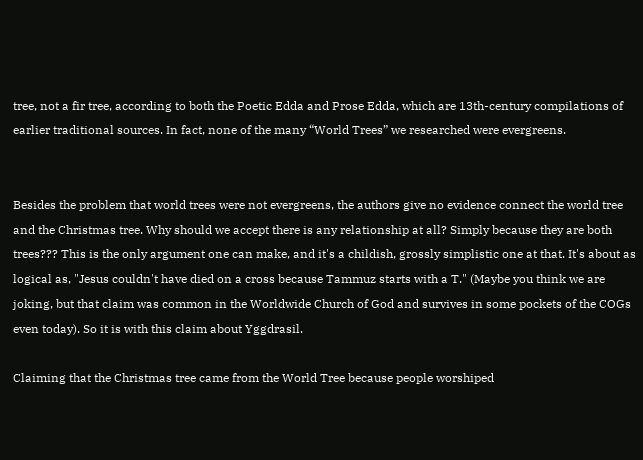tree, not a fir tree, according to both the Poetic Edda and Prose Edda, which are 13th-century compilations of earlier traditional sources. In fact, none of the many “World Trees” we researched were evergreens.


Besides the problem that world trees were not evergreens, the authors give no evidence connect the world tree and the Christmas tree. Why should we accept there is any relationship at all? Simply because they are both trees??? This is the only argument one can make, and it's a childish, grossly simplistic one at that. It's about as logical as, "Jesus couldn't have died on a cross because Tammuz starts with a T." (Maybe you think we are joking, but that claim was common in the Worldwide Church of God and survives in some pockets of the COGs even today). So it is with this claim about Yggdrasil.

Claiming that the Christmas tree came from the World Tree because people worshiped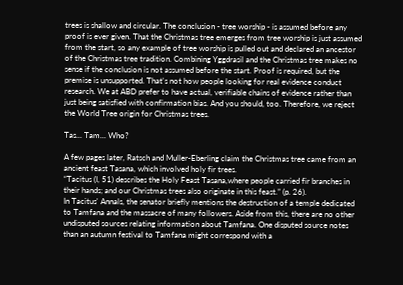trees is shallow and circular. The conclusion - tree worship - is assumed before any proof is ever given. That the Christmas tree emerges from tree worship is just assumed from the start, so any example of tree worship is pulled out and declared an ancestor of the Christmas tree tradition. Combining Yggdrasil and the Christmas tree makes no sense if the conclusion is not assumed before the start. Proof is required, but the premise is unsupported. That's not how people looking for real evidence conduct research. We at ABD prefer to have actual, verifiable chains of evidence rather than just being satisfied with confirmation bias. And you should, too. Therefore, we reject the World Tree origin for Christmas trees.

Tas... Tam... Who?

A few pages later, Ratsch and Muller-Eberling claim the Christmas tree came from an ancient feast Tasana, which involved holy fir trees.
“Tacitus (I, 51) describes the Holy Feast Tasana,where people carried fir branches in their hands; and our Christmas trees also originate in this feast.” (p. 26).
In Tacitus' Annals, the senator briefly mentions the destruction of a temple dedicated to Tamfana and the massacre of many followers. Aside from this, there are no other undisputed sources relating information about Tamfana. One disputed source notes than an autumn festival to Tamfana might correspond with a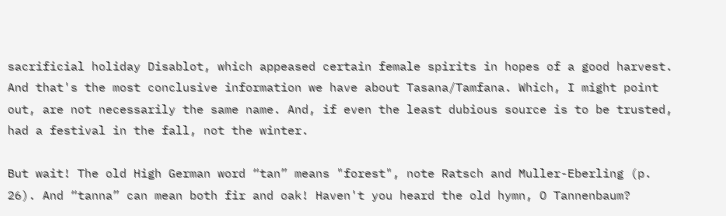sacrificial holiday Disablot, which appeased certain female spirits in hopes of a good harvest. And that's the most conclusive information we have about Tasana/Tamfana. Which, I might point out, are not necessarily the same name. And, if even the least dubious source is to be trusted, had a festival in the fall, not the winter.

But wait! The old High German word “tan” means "forest", note Ratsch and Muller-Eberling (p. 26). And “tanna” can mean both fir and oak! Haven't you heard the old hymn, O Tannenbaum?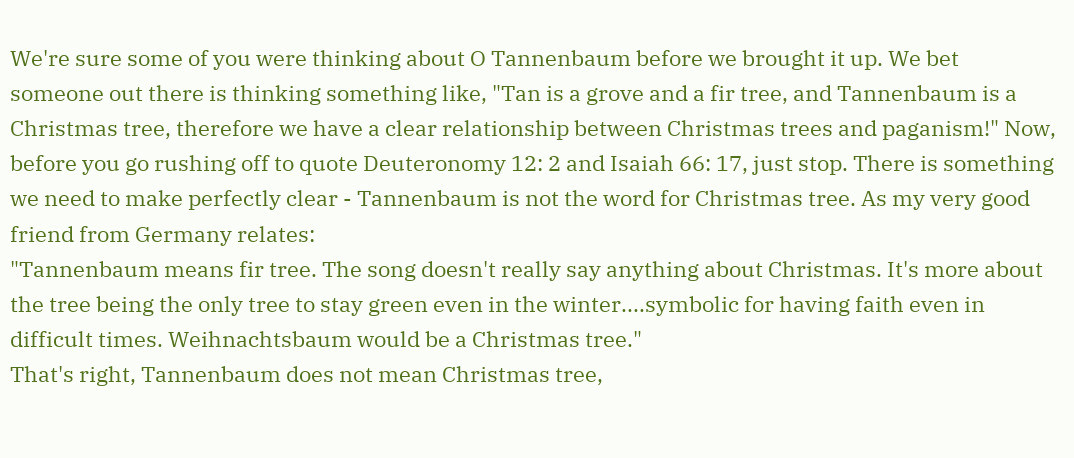We're sure some of you were thinking about O Tannenbaum before we brought it up. We bet someone out there is thinking something like, "Tan is a grove and a fir tree, and Tannenbaum is a Christmas tree, therefore we have a clear relationship between Christmas trees and paganism!" Now, before you go rushing off to quote Deuteronomy 12: 2 and Isaiah 66: 17, just stop. There is something we need to make perfectly clear - Tannenbaum is not the word for Christmas tree. As my very good friend from Germany relates:
"Tannenbaum means fir tree. The song doesn't really say anything about Christmas. It's more about the tree being the only tree to stay green even in the winter....symbolic for having faith even in difficult times. Weihnachtsbaum would be a Christmas tree."
That's right, Tannenbaum does not mean Christmas tree,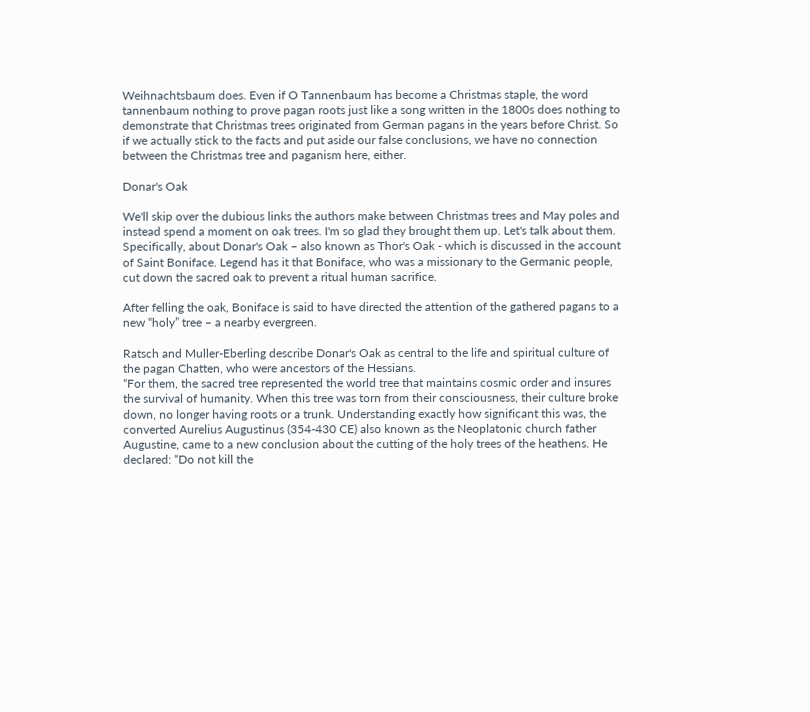Weihnachtsbaum does. Even if O Tannenbaum has become a Christmas staple, the word tannenbaum nothing to prove pagan roots just like a song written in the 1800s does nothing to demonstrate that Christmas trees originated from German pagans in the years before Christ. So if we actually stick to the facts and put aside our false conclusions, we have no connection between the Christmas tree and paganism here, either.

Donar's Oak

We'll skip over the dubious links the authors make between Christmas trees and May poles and instead spend a moment on oak trees. I'm so glad they brought them up. Let's talk about them. Specifically, about Donar's Oak – also known as Thor's Oak - which is discussed in the account of Saint Boniface. Legend has it that Boniface, who was a missionary to the Germanic people, cut down the sacred oak to prevent a ritual human sacrifice.

After felling the oak, Boniface is said to have directed the attention of the gathered pagans to a new “holy” tree – a nearby evergreen.

Ratsch and Muller-Eberling describe Donar's Oak as central to the life and spiritual culture of the pagan Chatten, who were ancestors of the Hessians.
“For them, the sacred tree represented the world tree that maintains cosmic order and insures the survival of humanity. When this tree was torn from their consciousness, their culture broke down, no longer having roots or a trunk. Understanding exactly how significant this was, the converted Aurelius Augustinus (354-430 CE) also known as the Neoplatonic church father Augustine, came to a new conclusion about the cutting of the holy trees of the heathens. He declared: “Do not kill the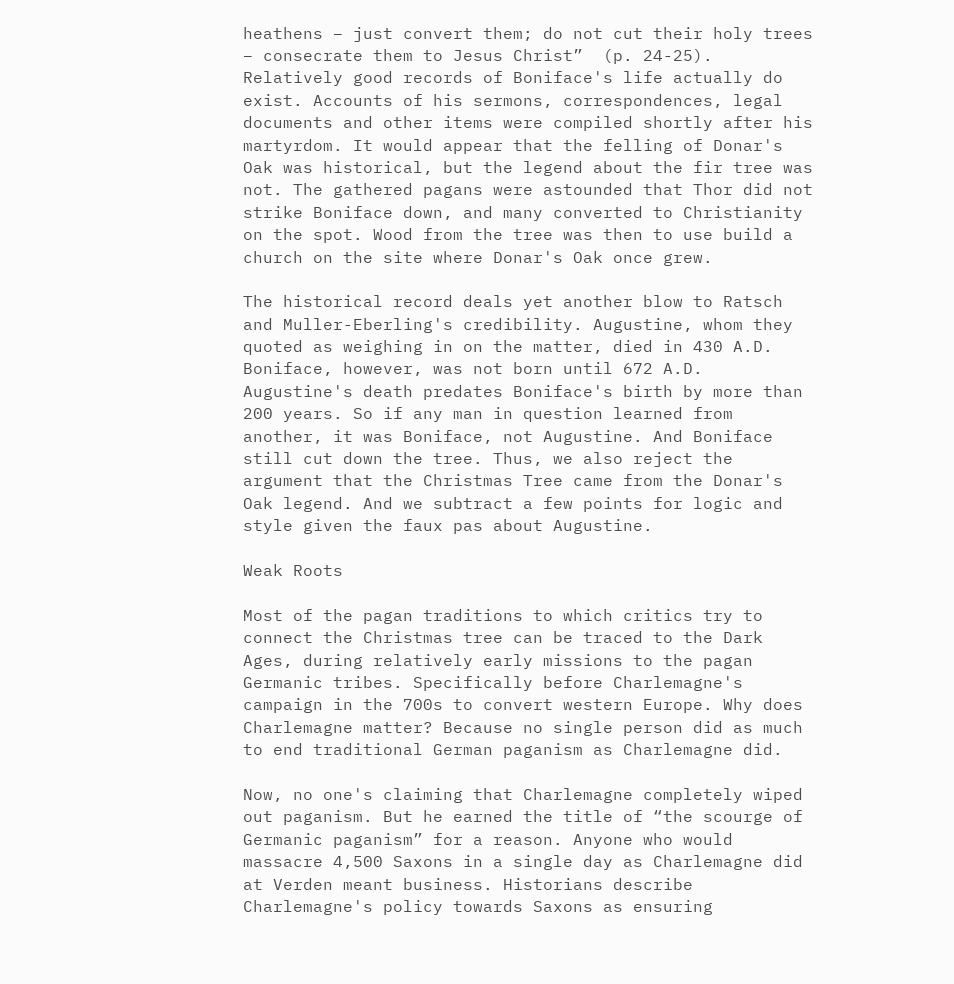heathens – just convert them; do not cut their holy trees – consecrate them to Jesus Christ”  (p. 24-25).
Relatively good records of Boniface's life actually do exist. Accounts of his sermons, correspondences, legal documents and other items were compiled shortly after his martyrdom. It would appear that the felling of Donar's Oak was historical, but the legend about the fir tree was not. The gathered pagans were astounded that Thor did not strike Boniface down, and many converted to Christianity on the spot. Wood from the tree was then to use build a church on the site where Donar's Oak once grew.

The historical record deals yet another blow to Ratsch and Muller-Eberling's credibility. Augustine, whom they quoted as weighing in on the matter, died in 430 A.D. Boniface, however, was not born until 672 A.D. Augustine's death predates Boniface's birth by more than 200 years. So if any man in question learned from another, it was Boniface, not Augustine. And Boniface still cut down the tree. Thus, we also reject the argument that the Christmas Tree came from the Donar's Oak legend. And we subtract a few points for logic and style given the faux pas about Augustine.

Weak Roots

Most of the pagan traditions to which critics try to connect the Christmas tree can be traced to the Dark Ages, during relatively early missions to the pagan Germanic tribes. Specifically before Charlemagne's campaign in the 700s to convert western Europe. Why does Charlemagne matter? Because no single person did as much to end traditional German paganism as Charlemagne did.

Now, no one's claiming that Charlemagne completely wiped out paganism. But he earned the title of “the scourge of Germanic paganism” for a reason. Anyone who would massacre 4,500 Saxons in a single day as Charlemagne did at Verden meant business. Historians describe Charlemagne's policy towards Saxons as ensuring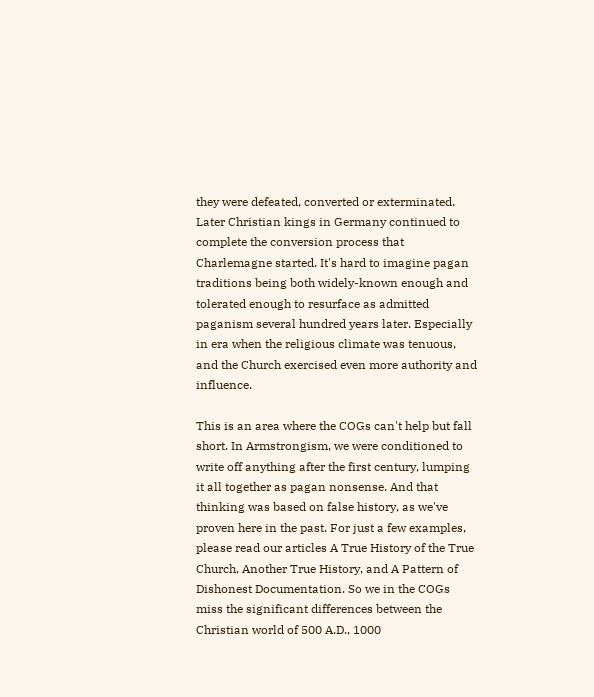they were defeated, converted or exterminated. Later Christian kings in Germany continued to complete the conversion process that Charlemagne started. It's hard to imagine pagan traditions being both widely-known enough and tolerated enough to resurface as admitted paganism several hundred years later. Especially in era when the religious climate was tenuous, and the Church exercised even more authority and influence.

This is an area where the COGs can't help but fall short. In Armstrongism, we were conditioned to write off anything after the first century, lumping it all together as pagan nonsense. And that thinking was based on false history, as we've proven here in the past. For just a few examples, please read our articles A True History of the True Church, Another True History, and A Pattern of Dishonest Documentation. So we in the COGs miss the significant differences between the Christian world of 500 A.D., 1000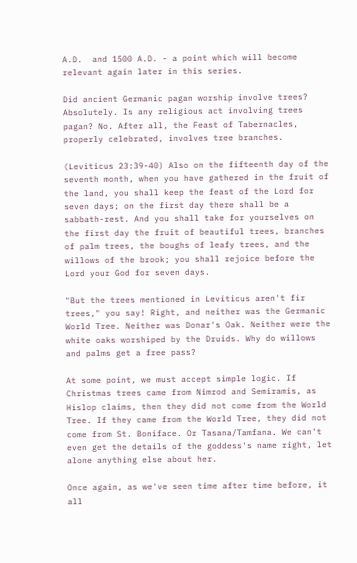A.D.  and 1500 A.D. - a point which will become relevant again later in this series.

Did ancient Germanic pagan worship involve trees? Absolutely. Is any religious act involving trees pagan? No. After all, the Feast of Tabernacles, properly celebrated, involves tree branches.

(Leviticus 23:39-40) Also on the fifteenth day of the seventh month, when you have gathered in the fruit of the land, you shall keep the feast of the Lord for seven days; on the first day there shall be a sabbath-rest. And you shall take for yourselves on the first day the fruit of beautiful trees, branches of palm trees, the boughs of leafy trees, and the willows of the brook; you shall rejoice before the Lord your God for seven days.

"But the trees mentioned in Leviticus aren't fir trees," you say! Right, and neither was the Germanic World Tree. Neither was Donar's Oak. Neither were the white oaks worshiped by the Druids. Why do willows and palms get a free pass?

At some point, we must accept simple logic. If Christmas trees came from Nimrod and Semiramis, as Hislop claims, then they did not come from the World Tree. If they came from the World Tree, they did not come from St. Boniface. Or Tasana/Tamfana. We can't even get the details of the goddess's name right, let alone anything else about her.

Once again, as we've seen time after time before, it all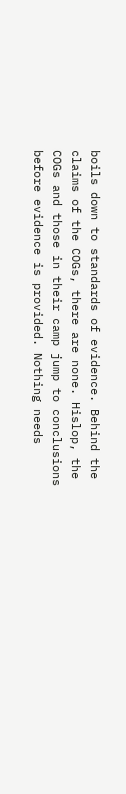boils down to standards of evidence. Behind the claims of the COGs, there are none. Hislop, the COGs and those in their camp jump to conclusions before evidence is provided. Nothing needs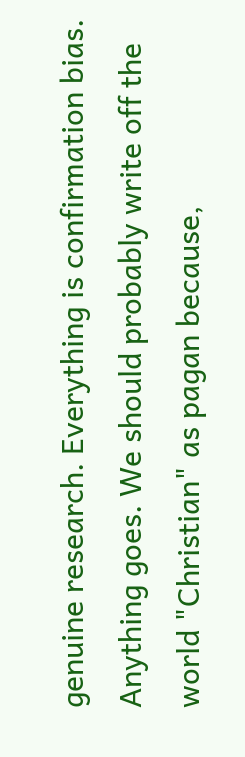genuine research. Everything is confirmation bias. Anything goes. We should probably write off the world "Christian" as pagan because,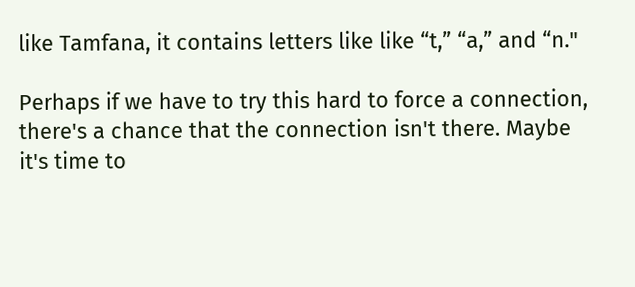like Tamfana, it contains letters like like “t,” “a,” and “n."

Perhaps if we have to try this hard to force a connection, there's a chance that the connection isn't there. Maybe it's time to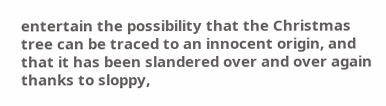entertain the possibility that the Christmas tree can be traced to an innocent origin, and that it has been slandered over and over again thanks to sloppy,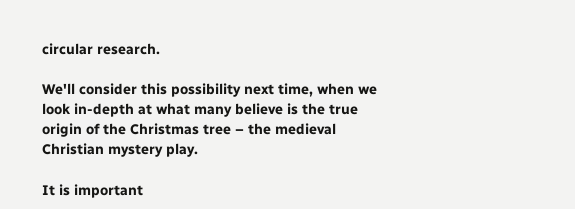circular research.

We'll consider this possibility next time, when we look in-depth at what many believe is the true origin of the Christmas tree – the medieval Christian mystery play.

It is important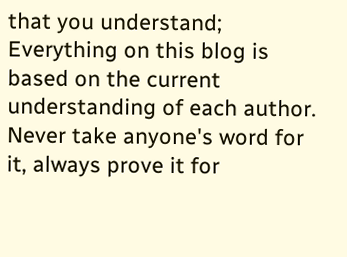that you understand; Everything on this blog is based on the current understanding of each author. Never take anyone's word for it, always prove it for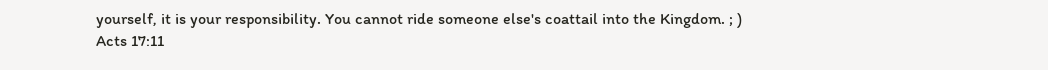yourself, it is your responsibility. You cannot ride someone else's coattail into the Kingdom. ; )
Acts 17:11